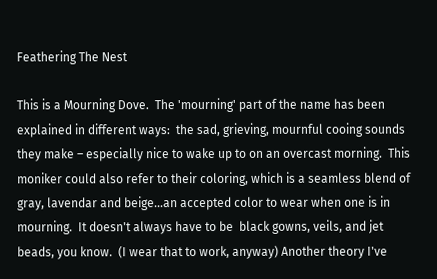Feathering The Nest

This is a Mourning Dove.  The 'mourning' part of the name has been explained in different ways:  the sad, grieving, mournful cooing sounds they make – especially nice to wake up to on an overcast morning.  This moniker could also refer to their coloring, which is a seamless blend of gray, lavendar and beige…an accepted color to wear when one is in mourning.  It doesn't always have to be  black gowns, veils, and jet beads, you know.  (I wear that to work, anyway) Another theory I've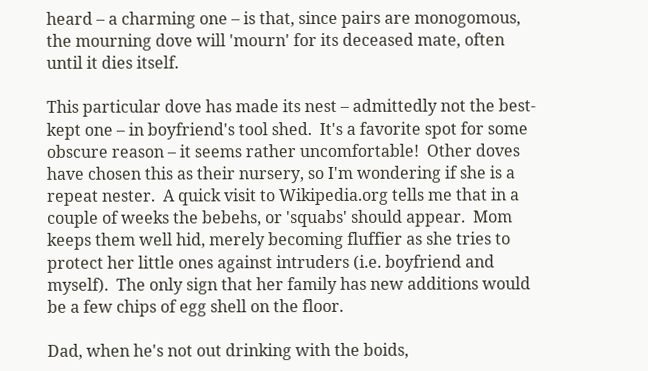heard – a charming one – is that, since pairs are monogomous, the mourning dove will 'mourn' for its deceased mate, often until it dies itself.

This particular dove has made its nest – admittedly not the best-kept one – in boyfriend's tool shed.  It's a favorite spot for some obscure reason – it seems rather uncomfortable!  Other doves have chosen this as their nursery, so I'm wondering if she is a repeat nester.  A quick visit to Wikipedia.org tells me that in a couple of weeks the bebehs, or 'squabs' should appear.  Mom keeps them well hid, merely becoming fluffier as she tries to protect her little ones against intruders (i.e. boyfriend and myself).  The only sign that her family has new additions would be a few chips of egg shell on the floor.

Dad, when he's not out drinking with the boids,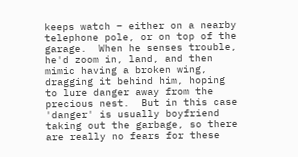keeps watch – either on a nearby telephone pole, or on top of the garage.  When he senses trouble, he'd zoom in, land, and then mimic having a broken wing, dragging it behind him, hoping to lure danger away from the precious nest.  But in this case 'danger' is usually boyfriend taking out the garbage, so there are really no fears for these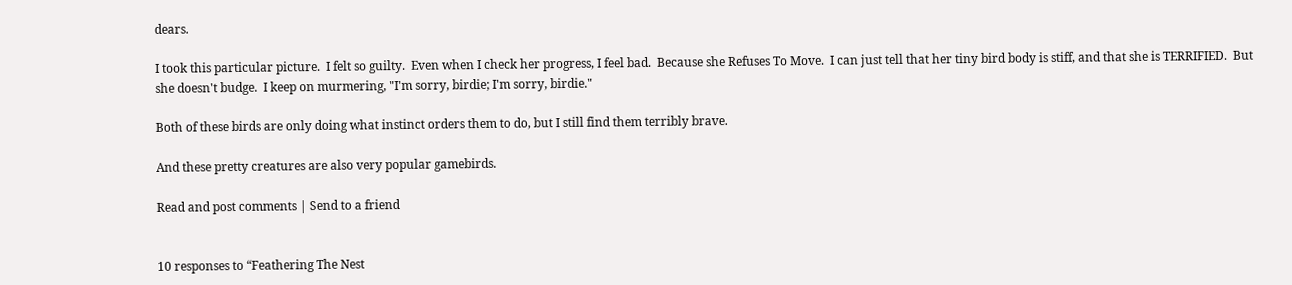dears.

I took this particular picture.  I felt so guilty.  Even when I check her progress, I feel bad.  Because she Refuses To Move.  I can just tell that her tiny bird body is stiff, and that she is TERRIFIED.  But she doesn't budge.  I keep on murmering, "I'm sorry, birdie; I'm sorry, birdie."

Both of these birds are only doing what instinct orders them to do, but I still find them terribly brave.

And these pretty creatures are also very popular gamebirds.

Read and post comments | Send to a friend


10 responses to “Feathering The Nest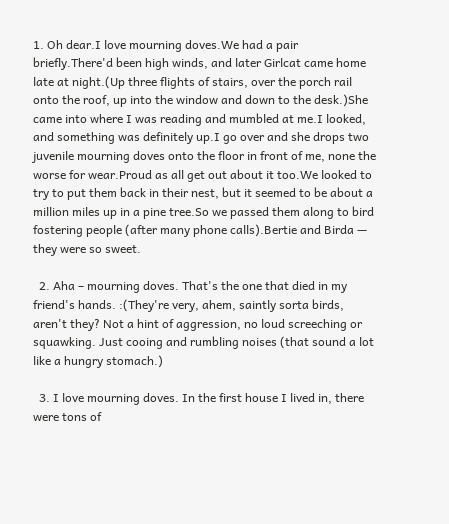1. Oh dear.I love mourning doves.We had a pair briefly.There'd been high winds, and later Girlcat came home late at night.(Up three flights of stairs, over the porch rail onto the roof, up into the window and down to the desk.)She came into where I was reading and mumbled at me.I looked, and something was definitely up.I go over and she drops two juvenile mourning doves onto the floor in front of me, none the worse for wear.Proud as all get out about it too.We looked to try to put them back in their nest, but it seemed to be about a million miles up in a pine tree.So we passed them along to bird fostering people (after many phone calls).Bertie and Birda — they were so sweet.

  2. Aha – mourning doves. That's the one that died in my friend's hands. :(They're very, ahem, saintly sorta birds, aren't they? Not a hint of aggression, no loud screeching or squawking. Just cooing and rumbling noises (that sound a lot like a hungry stomach.)

  3. I love mourning doves. In the first house I lived in, there were tons of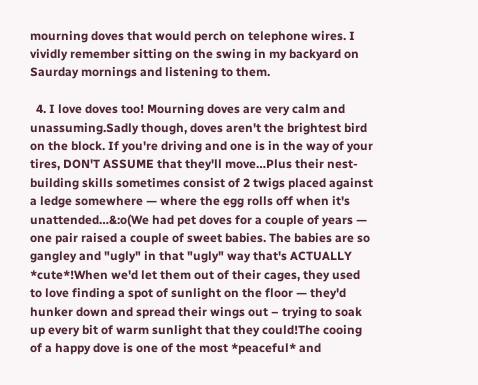mourning doves that would perch on telephone wires. I vividly remember sitting on the swing in my backyard on Saurday mornings and listening to them.

  4. I love doves too! Mourning doves are very calm and unassuming.Sadly though, doves aren't the brightest bird on the block. If you're driving and one is in the way of your tires, DON'T ASSUME that they'll move…Plus their nest-building skills sometimes consist of 2 twigs placed against a ledge somewhere — where the egg rolls off when it's unattended…&:o(We had pet doves for a couple of years — one pair raised a couple of sweet babies. The babies are so gangley and "ugly" in that "ugly" way that's ACTUALLY *cute*!When we'd let them out of their cages, they used to love finding a spot of sunlight on the floor — they'd hunker down and spread their wings out – trying to soak up every bit of warm sunlight that they could!The cooing of a happy dove is one of the most *peaceful* and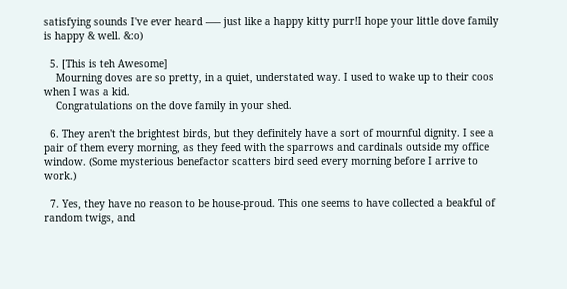satisfying sounds I've ever heard —– just like a happy kitty purr!I hope your little dove family is happy & well. &:o)

  5. [This is teh Awesome]
    Mourning doves are so pretty, in a quiet, understated way. I used to wake up to their coos when I was a kid.
    Congratulations on the dove family in your shed.

  6. They aren't the brightest birds, but they definitely have a sort of mournful dignity. I see a pair of them every morning, as they feed with the sparrows and cardinals outside my office window. (Some mysterious benefactor scatters bird seed every morning before I arrive to work.)

  7. Yes, they have no reason to be house-proud. This one seems to have collected a beakful of random twigs, and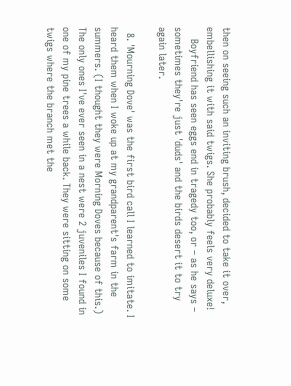then on seeing such an inviting brush, decided to take it over, embellishing it with said twigs. She probably feels very deluxe!
    Boyfriend has seen eggs end in tragedy too, or – as he says – sometimes they're just 'duds' and the birds desert it to try again later.

  8. 'Mourning Dove' was the first bird call I learned to imitate. I heard them when I woke up at my grandparent's farm in the summers. (I thought they were Morning Doves because of this.) The only ones I've ever seen in a nest were 2 juveniles I found in one of my pine trees a while back. They were sitting on some twigs where the branch met the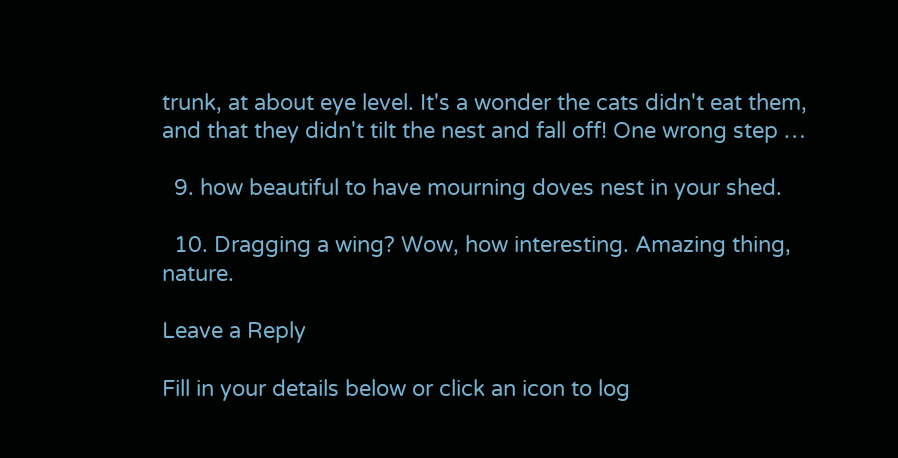trunk, at about eye level. It's a wonder the cats didn't eat them, and that they didn't tilt the nest and fall off! One wrong step …

  9. how beautiful to have mourning doves nest in your shed.

  10. Dragging a wing? Wow, how interesting. Amazing thing, nature.

Leave a Reply

Fill in your details below or click an icon to log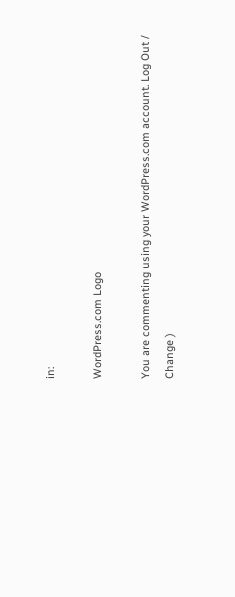in:

WordPress.com Logo

You are commenting using your WordPress.com account. Log Out / Change )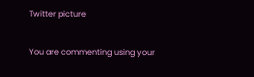Twitter picture

You are commenting using your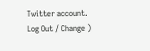Twitter account. Log Out / Change )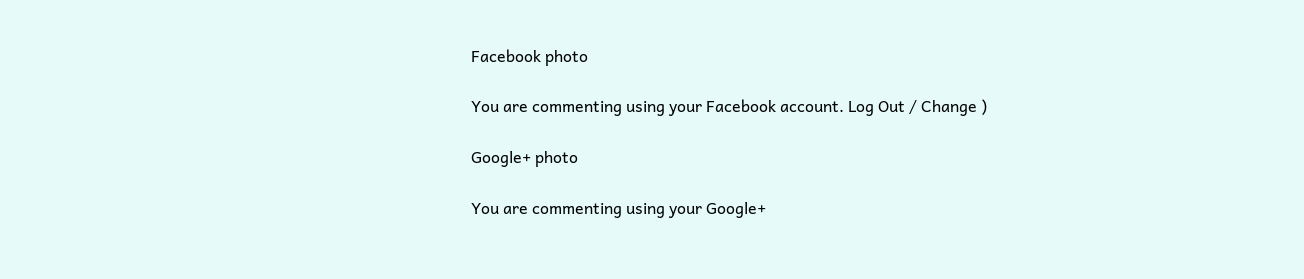Facebook photo

You are commenting using your Facebook account. Log Out / Change )

Google+ photo

You are commenting using your Google+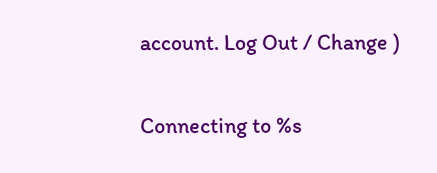account. Log Out / Change )

Connecting to %s